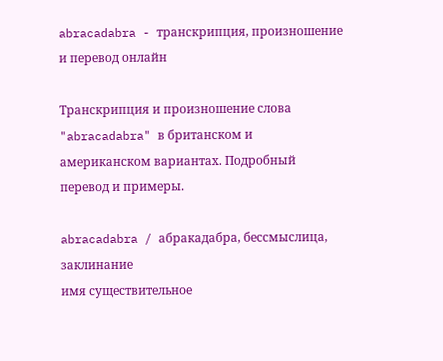abracadabra - транскрипция, произношение и перевод онлайн

Транскрипция и произношение слова "abracadabra" в британском и американском вариантах. Подробный перевод и примеры.

abracadabra / абракадабра, бессмыслица, заклинание
имя существительное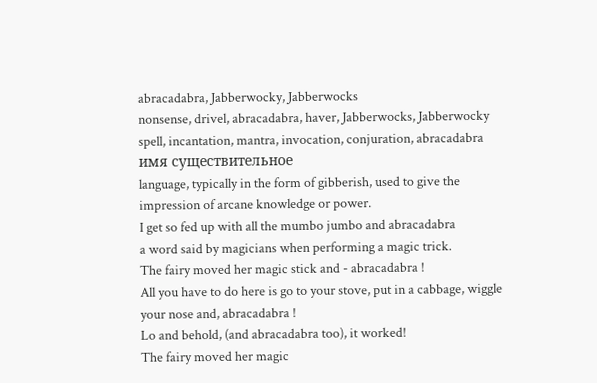abracadabra, Jabberwocky, Jabberwocks
nonsense, drivel, abracadabra, haver, Jabberwocks, Jabberwocky
spell, incantation, mantra, invocation, conjuration, abracadabra
имя существительное
language, typically in the form of gibberish, used to give the impression of arcane knowledge or power.
I get so fed up with all the mumbo jumbo and abracadabra
a word said by magicians when performing a magic trick.
The fairy moved her magic stick and - abracadabra !
All you have to do here is go to your stove, put in a cabbage, wiggle your nose and, abracadabra !
Lo and behold, (and abracadabra too), it worked!
The fairy moved her magic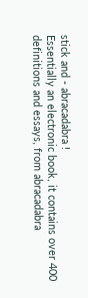stick and - abracadabra !
Essentially an electronic book, it contains over 400 definitions and essays, from abracadabra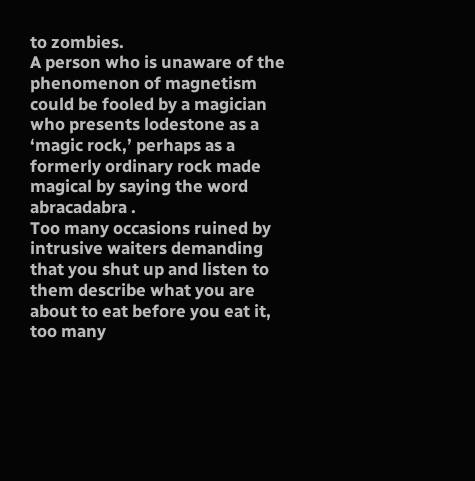to zombies.
A person who is unaware of the phenomenon of magnetism could be fooled by a magician who presents lodestone as a ‘magic rock,’ perhaps as a formerly ordinary rock made magical by saying the word abracadabra .
Too many occasions ruined by intrusive waiters demanding that you shut up and listen to them describe what you are about to eat before you eat it, too many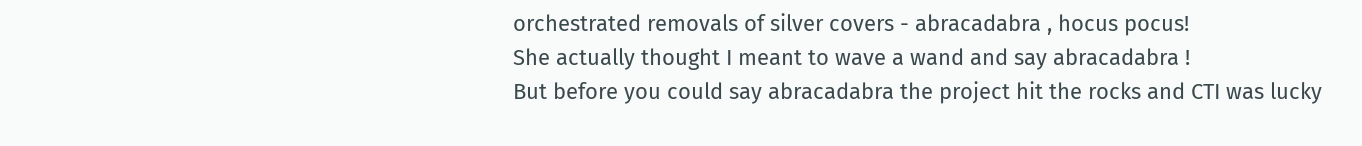orchestrated removals of silver covers - abracadabra , hocus pocus!
She actually thought I meant to wave a wand and say abracadabra !
But before you could say abracadabra the project hit the rocks and CTI was lucky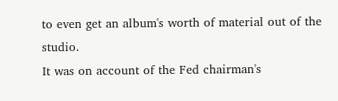to even get an album's worth of material out of the studio.
It was on account of the Fed chairman's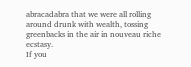abracadabra that we were all rolling around drunk with wealth, tossing greenbacks in the air in nouveau riche ecstasy.
If you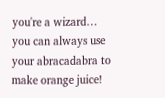you're a wizard… you can always use your abracadabra to make orange juice!